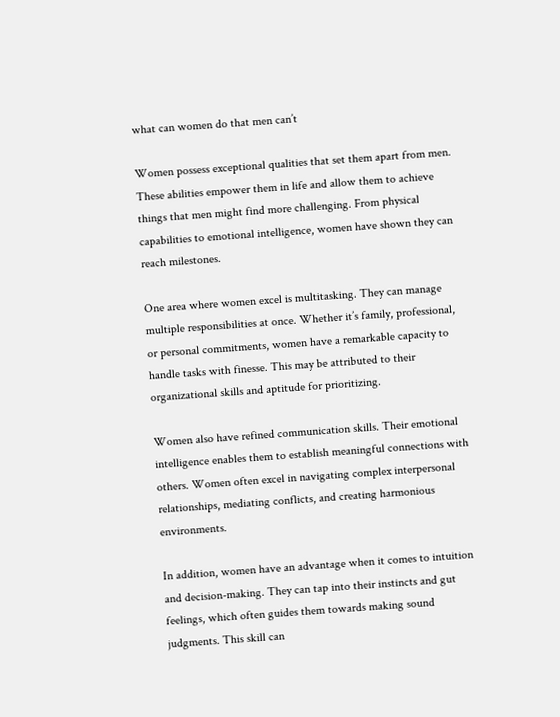what can women do that men can’t

Women possess exceptional qualities that set them apart from men. These abilities empower them in life and allow them to achieve things that men might find more challenging. From physical capabilities to emotional intelligence, women have shown they can reach milestones.

One area where women excel is multitasking. They can manage multiple responsibilities at once. Whether it’s family, professional, or personal commitments, women have a remarkable capacity to handle tasks with finesse. This may be attributed to their organizational skills and aptitude for prioritizing.

Women also have refined communication skills. Their emotional intelligence enables them to establish meaningful connections with others. Women often excel in navigating complex interpersonal relationships, mediating conflicts, and creating harmonious environments.

In addition, women have an advantage when it comes to intuition and decision-making. They can tap into their instincts and gut feelings, which often guides them towards making sound judgments. This skill can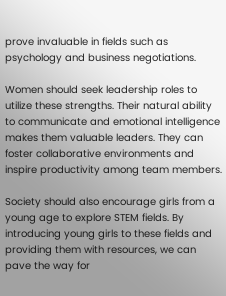prove invaluable in fields such as psychology and business negotiations.

Women should seek leadership roles to utilize these strengths. Their natural ability to communicate and emotional intelligence makes them valuable leaders. They can foster collaborative environments and inspire productivity among team members.

Society should also encourage girls from a young age to explore STEM fields. By introducing young girls to these fields and providing them with resources, we can pave the way for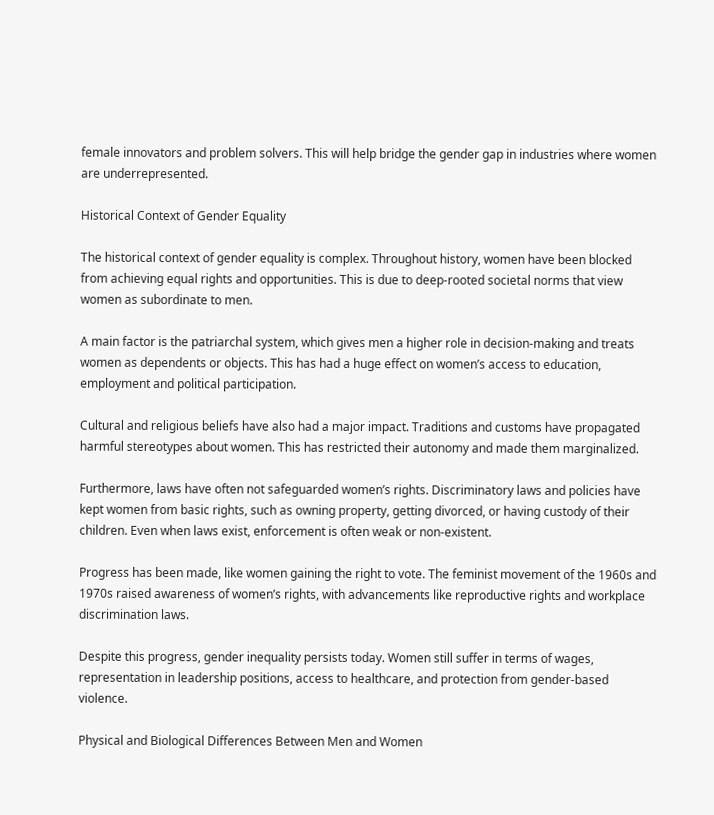female innovators and problem solvers. This will help bridge the gender gap in industries where women are underrepresented.

Historical Context of Gender Equality

The historical context of gender equality is complex. Throughout history, women have been blocked from achieving equal rights and opportunities. This is due to deep-rooted societal norms that view women as subordinate to men.

A main factor is the patriarchal system, which gives men a higher role in decision-making and treats women as dependents or objects. This has had a huge effect on women’s access to education, employment and political participation.

Cultural and religious beliefs have also had a major impact. Traditions and customs have propagated harmful stereotypes about women. This has restricted their autonomy and made them marginalized.

Furthermore, laws have often not safeguarded women’s rights. Discriminatory laws and policies have kept women from basic rights, such as owning property, getting divorced, or having custody of their children. Even when laws exist, enforcement is often weak or non-existent.

Progress has been made, like women gaining the right to vote. The feminist movement of the 1960s and 1970s raised awareness of women’s rights, with advancements like reproductive rights and workplace discrimination laws.

Despite this progress, gender inequality persists today. Women still suffer in terms of wages, representation in leadership positions, access to healthcare, and protection from gender-based violence.

Physical and Biological Differences Between Men and Women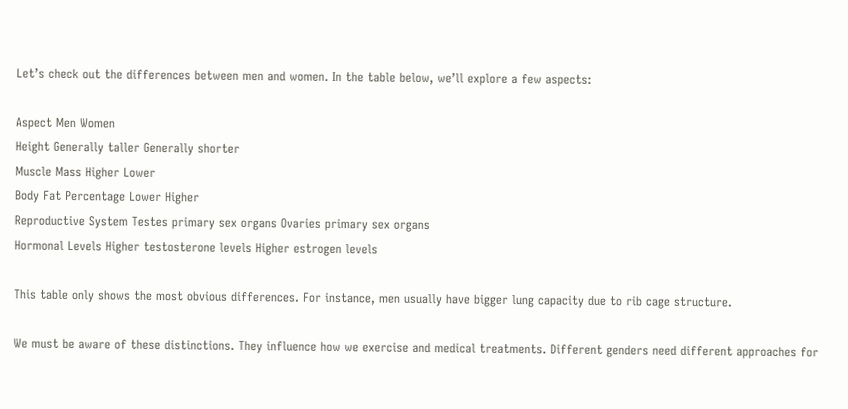Let’s check out the differences between men and women. In the table below, we’ll explore a few aspects:

Aspect Men Women
Height Generally taller Generally shorter
Muscle Mass Higher Lower
Body Fat Percentage Lower Higher
Reproductive System Testes primary sex organs Ovaries primary sex organs
Hormonal Levels Higher testosterone levels Higher estrogen levels

This table only shows the most obvious differences. For instance, men usually have bigger lung capacity due to rib cage structure.

We must be aware of these distinctions. They influence how we exercise and medical treatments. Different genders need different approaches for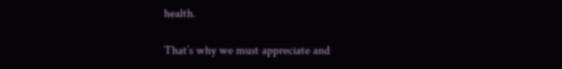health.

That’s why we must appreciate and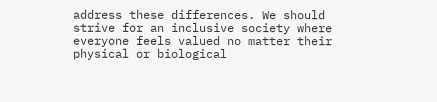address these differences. We should strive for an inclusive society where everyone feels valued no matter their physical or biological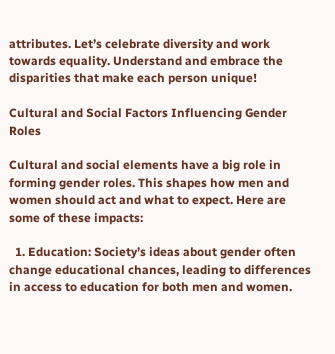attributes. Let’s celebrate diversity and work towards equality. Understand and embrace the disparities that make each person unique!

Cultural and Social Factors Influencing Gender Roles

Cultural and social elements have a big role in forming gender roles. This shapes how men and women should act and what to expect. Here are some of these impacts:

  1. Education: Society’s ideas about gender often change educational chances, leading to differences in access to education for both men and women.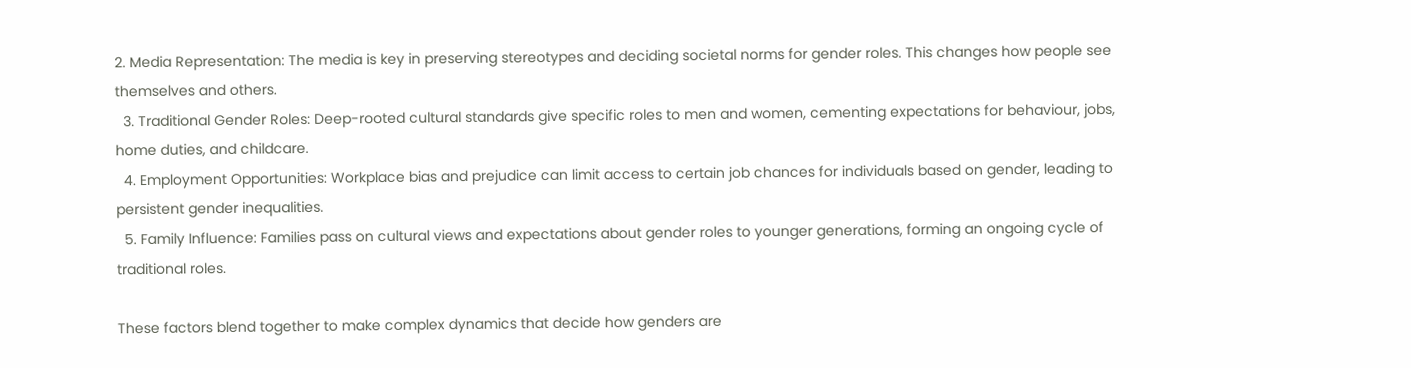2. Media Representation: The media is key in preserving stereotypes and deciding societal norms for gender roles. This changes how people see themselves and others.
  3. Traditional Gender Roles: Deep-rooted cultural standards give specific roles to men and women, cementing expectations for behaviour, jobs, home duties, and childcare.
  4. Employment Opportunities: Workplace bias and prejudice can limit access to certain job chances for individuals based on gender, leading to persistent gender inequalities.
  5. Family Influence: Families pass on cultural views and expectations about gender roles to younger generations, forming an ongoing cycle of traditional roles.

These factors blend together to make complex dynamics that decide how genders are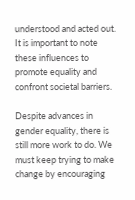understood and acted out. It is important to note these influences to promote equality and confront societal barriers.

Despite advances in gender equality, there is still more work to do. We must keep trying to make change by encouraging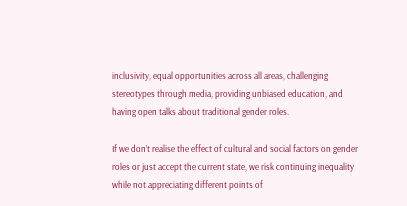inclusivity, equal opportunities across all areas, challenging stereotypes through media, providing unbiased education, and having open talks about traditional gender roles.

If we don’t realise the effect of cultural and social factors on gender roles or just accept the current state, we risk continuing inequality while not appreciating different points of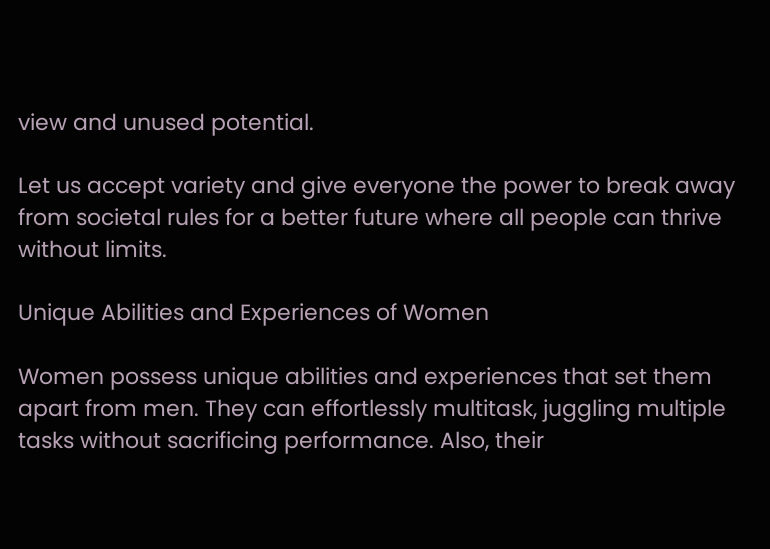view and unused potential.

Let us accept variety and give everyone the power to break away from societal rules for a better future where all people can thrive without limits.

Unique Abilities and Experiences of Women

Women possess unique abilities and experiences that set them apart from men. They can effortlessly multitask, juggling multiple tasks without sacrificing performance. Also, their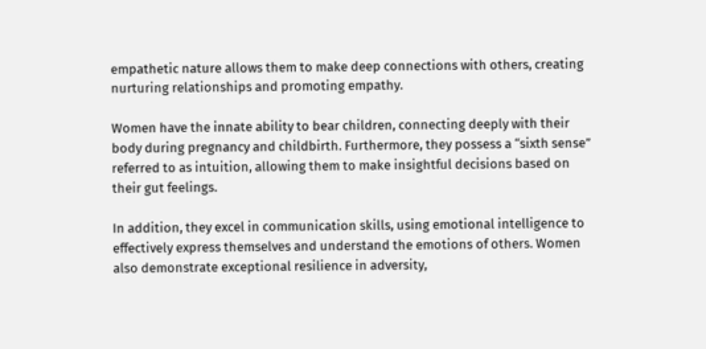empathetic nature allows them to make deep connections with others, creating nurturing relationships and promoting empathy.

Women have the innate ability to bear children, connecting deeply with their body during pregnancy and childbirth. Furthermore, they possess a “sixth sense” referred to as intuition, allowing them to make insightful decisions based on their gut feelings.

In addition, they excel in communication skills, using emotional intelligence to effectively express themselves and understand the emotions of others. Women also demonstrate exceptional resilience in adversity,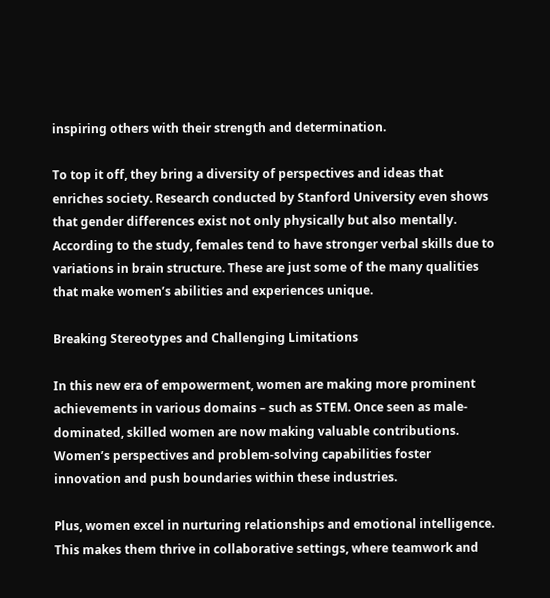inspiring others with their strength and determination.

To top it off, they bring a diversity of perspectives and ideas that enriches society. Research conducted by Stanford University even shows that gender differences exist not only physically but also mentally. According to the study, females tend to have stronger verbal skills due to variations in brain structure. These are just some of the many qualities that make women’s abilities and experiences unique.

Breaking Stereotypes and Challenging Limitations

In this new era of empowerment, women are making more prominent achievements in various domains – such as STEM. Once seen as male-dominated, skilled women are now making valuable contributions. Women’s perspectives and problem-solving capabilities foster innovation and push boundaries within these industries.

Plus, women excel in nurturing relationships and emotional intelligence. This makes them thrive in collaborative settings, where teamwork and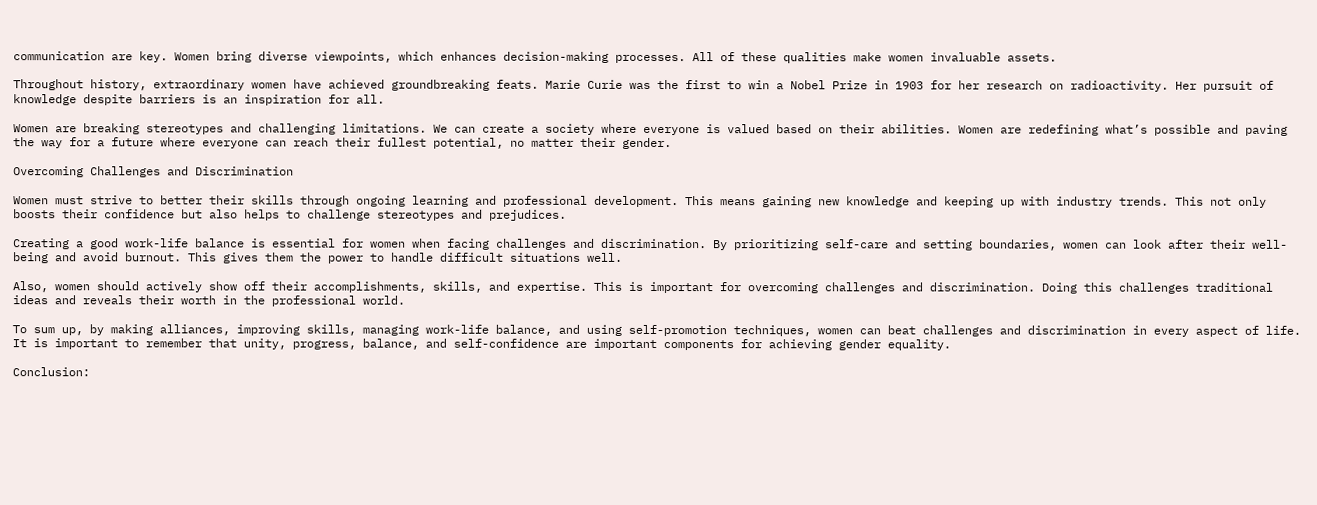communication are key. Women bring diverse viewpoints, which enhances decision-making processes. All of these qualities make women invaluable assets.

Throughout history, extraordinary women have achieved groundbreaking feats. Marie Curie was the first to win a Nobel Prize in 1903 for her research on radioactivity. Her pursuit of knowledge despite barriers is an inspiration for all.

Women are breaking stereotypes and challenging limitations. We can create a society where everyone is valued based on their abilities. Women are redefining what’s possible and paving the way for a future where everyone can reach their fullest potential, no matter their gender.

Overcoming Challenges and Discrimination

Women must strive to better their skills through ongoing learning and professional development. This means gaining new knowledge and keeping up with industry trends. This not only boosts their confidence but also helps to challenge stereotypes and prejudices.

Creating a good work-life balance is essential for women when facing challenges and discrimination. By prioritizing self-care and setting boundaries, women can look after their well-being and avoid burnout. This gives them the power to handle difficult situations well.

Also, women should actively show off their accomplishments, skills, and expertise. This is important for overcoming challenges and discrimination. Doing this challenges traditional ideas and reveals their worth in the professional world.

To sum up, by making alliances, improving skills, managing work-life balance, and using self-promotion techniques, women can beat challenges and discrimination in every aspect of life. It is important to remember that unity, progress, balance, and self-confidence are important components for achieving gender equality.

Conclusion: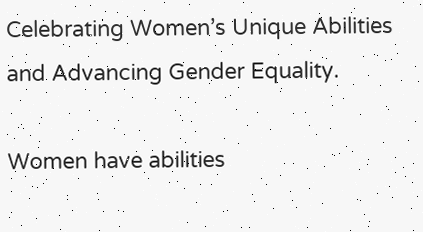Celebrating Women’s Unique Abilities and Advancing Gender Equality.

Women have abilities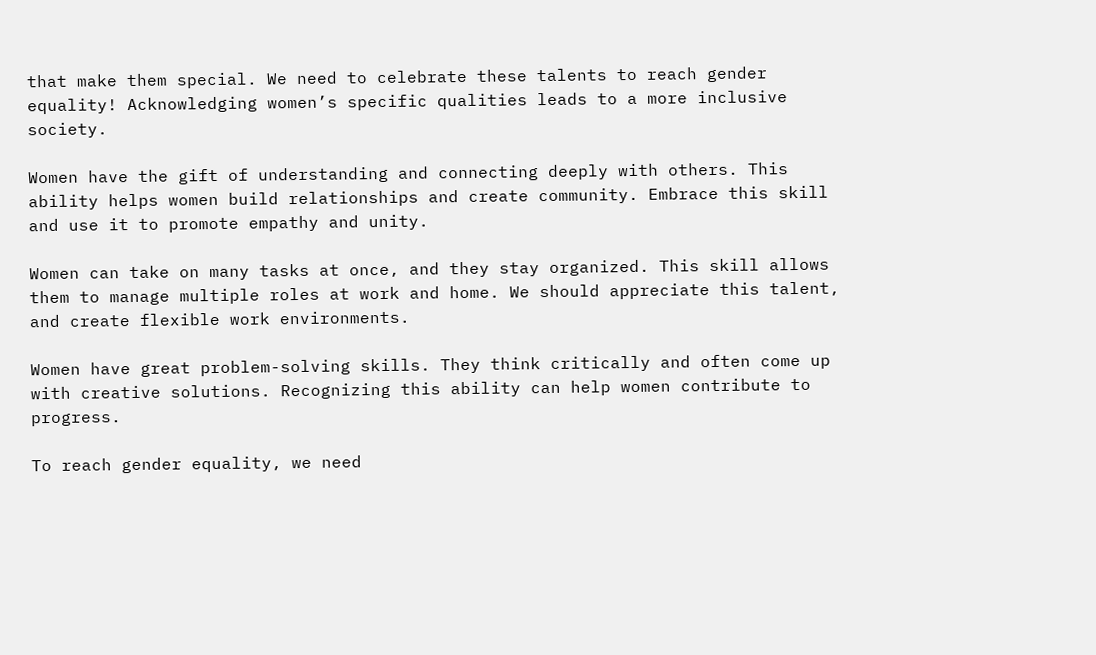that make them special. We need to celebrate these talents to reach gender equality! Acknowledging women’s specific qualities leads to a more inclusive society.

Women have the gift of understanding and connecting deeply with others. This ability helps women build relationships and create community. Embrace this skill and use it to promote empathy and unity.

Women can take on many tasks at once, and they stay organized. This skill allows them to manage multiple roles at work and home. We should appreciate this talent, and create flexible work environments.

Women have great problem-solving skills. They think critically and often come up with creative solutions. Recognizing this ability can help women contribute to progress.

To reach gender equality, we need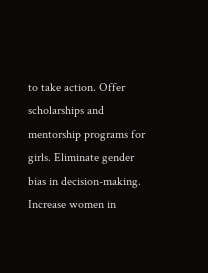to take action. Offer scholarships and mentorship programs for girls. Eliminate gender bias in decision-making. Increase women in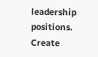leadership positions. Create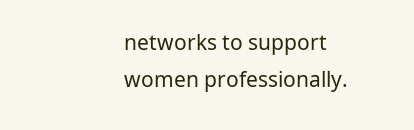networks to support women professionally.